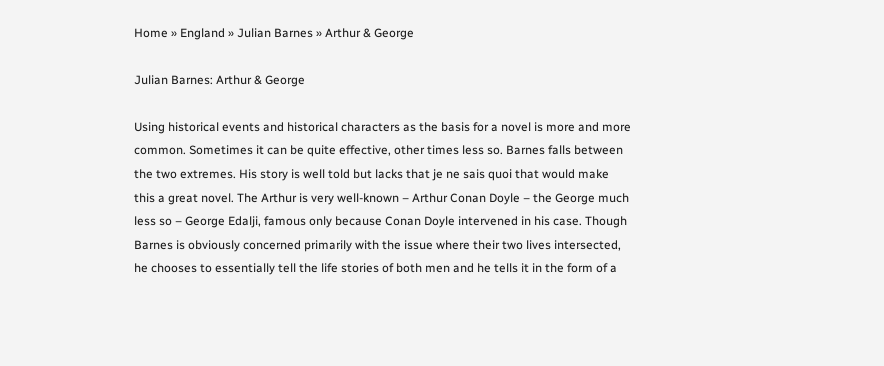Home » England » Julian Barnes » Arthur & George

Julian Barnes: Arthur & George

Using historical events and historical characters as the basis for a novel is more and more common. Sometimes it can be quite effective, other times less so. Barnes falls between the two extremes. His story is well told but lacks that je ne sais quoi that would make this a great novel. The Arthur is very well-known – Arthur Conan Doyle – the George much less so – George Edalji, famous only because Conan Doyle intervened in his case. Though Barnes is obviously concerned primarily with the issue where their two lives intersected, he chooses to essentially tell the life stories of both men and he tells it in the form of a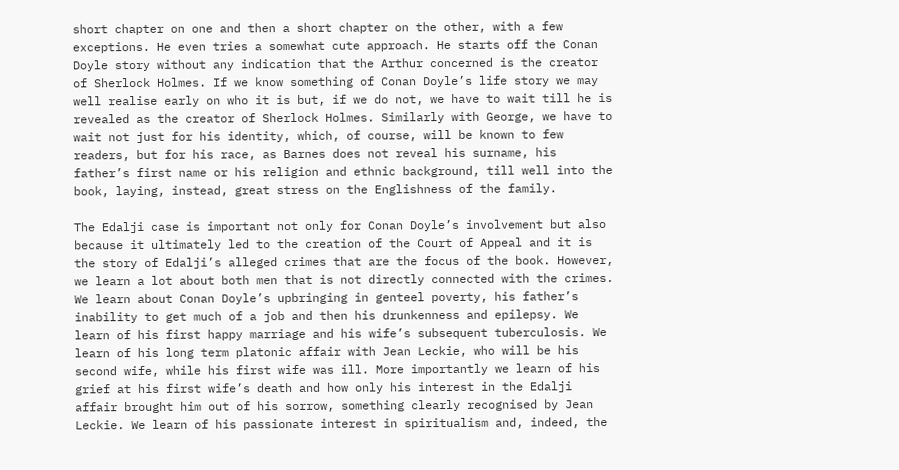short chapter on one and then a short chapter on the other, with a few exceptions. He even tries a somewhat cute approach. He starts off the Conan Doyle story without any indication that the Arthur concerned is the creator of Sherlock Holmes. If we know something of Conan Doyle’s life story we may well realise early on who it is but, if we do not, we have to wait till he is revealed as the creator of Sherlock Holmes. Similarly with George, we have to wait not just for his identity, which, of course, will be known to few readers, but for his race, as Barnes does not reveal his surname, his father’s first name or his religion and ethnic background, till well into the book, laying, instead, great stress on the Englishness of the family.

The Edalji case is important not only for Conan Doyle’s involvement but also because it ultimately led to the creation of the Court of Appeal and it is the story of Edalji’s alleged crimes that are the focus of the book. However, we learn a lot about both men that is not directly connected with the crimes. We learn about Conan Doyle’s upbringing in genteel poverty, his father’s inability to get much of a job and then his drunkenness and epilepsy. We learn of his first happy marriage and his wife’s subsequent tuberculosis. We learn of his long term platonic affair with Jean Leckie, who will be his second wife, while his first wife was ill. More importantly we learn of his grief at his first wife’s death and how only his interest in the Edalji affair brought him out of his sorrow, something clearly recognised by Jean Leckie. We learn of his passionate interest in spiritualism and, indeed, the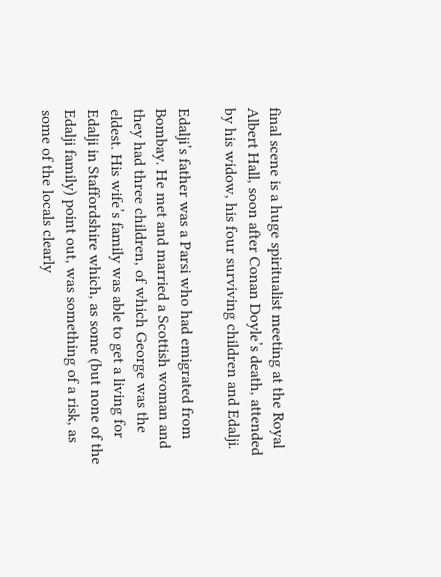final scene is a huge spiritualist meeting at the Royal Albert Hall, soon after Conan Doyle’s death, attended by his widow, his four surviving children and Edalji.

Edalji’s father was a Parsi who had emigrated from Bombay. He met and married a Scottish woman and they had three children, of which George was the eldest. His wife’s family was able to get a living for Edalji in Staffordshire which, as some (but none of the Edalji family) point out, was something of a risk, as some of the locals clearly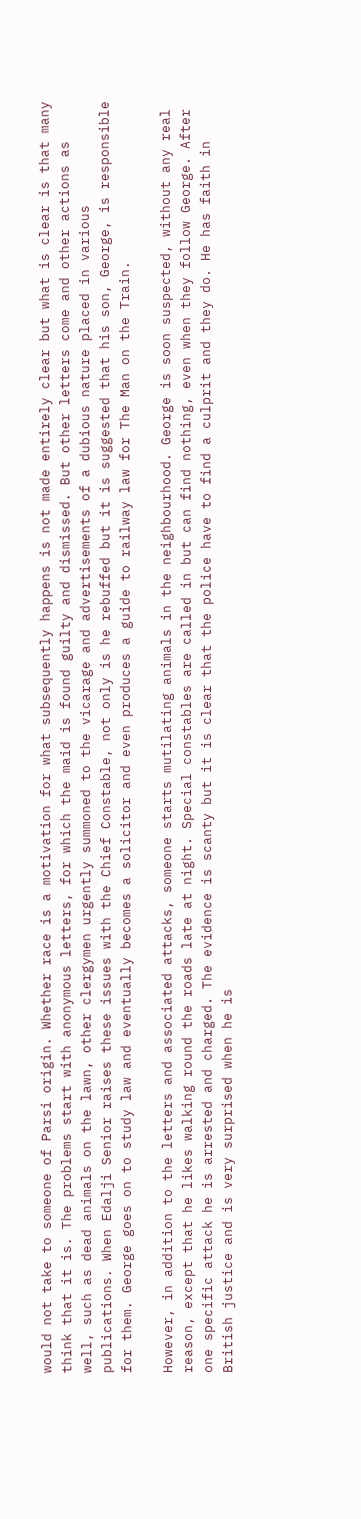would not take to someone of Parsi origin. Whether race is a motivation for what subsequently happens is not made entirely clear but what is clear is that many think that it is. The problems start with anonymous letters, for which the maid is found guilty and dismissed. But other letters come and other actions as well, such as dead animals on the lawn, other clergymen urgently summoned to the vicarage and advertisements of a dubious nature placed in various publications. When Edalji Senior raises these issues with the Chief Constable, not only is he rebuffed but it is suggested that his son, George, is responsible for them. George goes on to study law and eventually becomes a solicitor and even produces a guide to railway law for The Man on the Train.

However, in addition to the letters and associated attacks, someone starts mutilating animals in the neighbourhood. George is soon suspected, without any real reason, except that he likes walking round the roads late at night. Special constables are called in but can find nothing, even when they follow George. After one specific attack he is arrested and charged. The evidence is scanty but it is clear that the police have to find a culprit and they do. He has faith in British justice and is very surprised when he is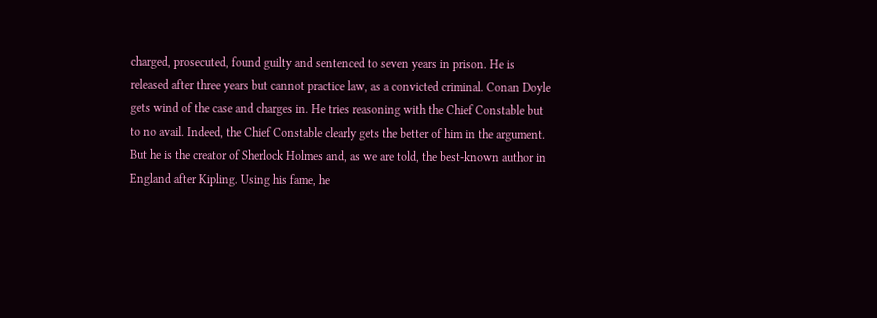charged, prosecuted, found guilty and sentenced to seven years in prison. He is released after three years but cannot practice law, as a convicted criminal. Conan Doyle gets wind of the case and charges in. He tries reasoning with the Chief Constable but to no avail. Indeed, the Chief Constable clearly gets the better of him in the argument. But he is the creator of Sherlock Holmes and, as we are told, the best-known author in England after Kipling. Using his fame, he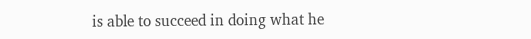is able to succeed in doing what he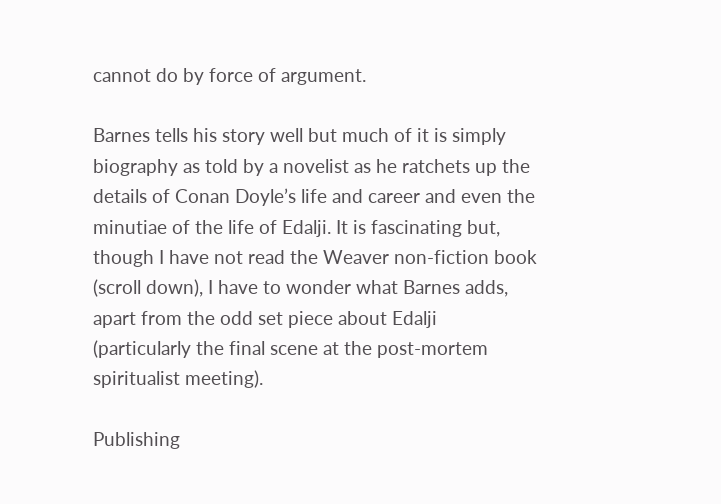cannot do by force of argument.

Barnes tells his story well but much of it is simply biography as told by a novelist as he ratchets up the details of Conan Doyle’s life and career and even the minutiae of the life of Edalji. It is fascinating but, though I have not read the Weaver non-fiction book (scroll down), I have to wonder what Barnes adds, apart from the odd set piece about Edalji (particularly the final scene at the post-mortem spiritualist meeting).

Publishing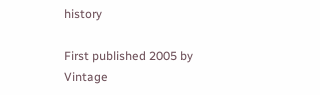history

First published 2005 by Vintage